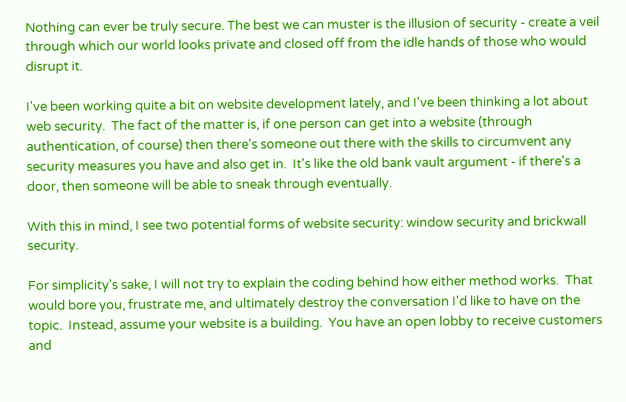Nothing can ever be truly secure. The best we can muster is the illusion of security - create a veil through which our world looks private and closed off from the idle hands of those who would disrupt it.

I've been working quite a bit on website development lately, and I've been thinking a lot about web security.  The fact of the matter is, if one person can get into a website (through authentication, of course) then there's someone out there with the skills to circumvent any security measures you have and also get in.  It's like the old bank vault argument - if there's a door, then someone will be able to sneak through eventually.

With this in mind, I see two potential forms of website security: window security and brickwall security.

For simplicity's sake, I will not try to explain the coding behind how either method works.  That would bore you, frustrate me, and ultimately destroy the conversation I'd like to have on the topic.  Instead, assume your website is a building.  You have an open lobby to receive customers and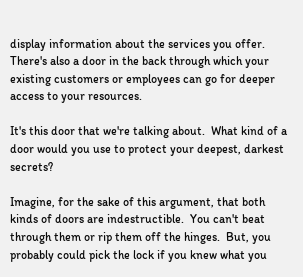display information about the services you offer.  There's also a door in the back through which your existing customers or employees can go for deeper access to your resources.

It's this door that we're talking about.  What kind of a door would you use to protect your deepest, darkest secrets?

Imagine, for the sake of this argument, that both kinds of doors are indestructible.  You can't beat through them or rip them off the hinges.  But, you probably could pick the lock if you knew what you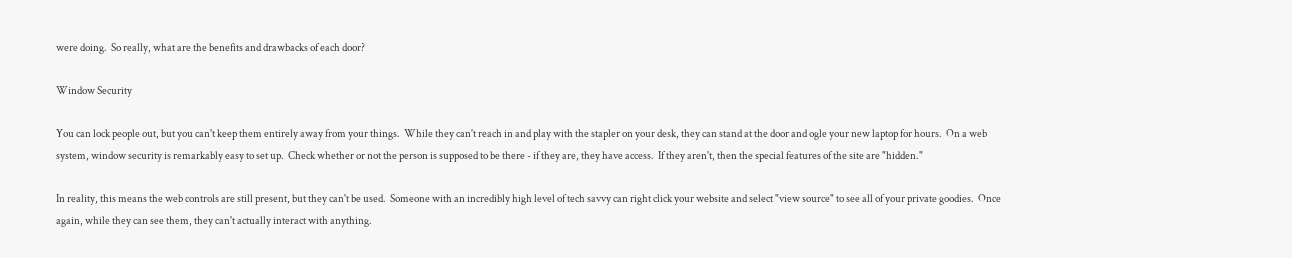were doing.  So really, what are the benefits and drawbacks of each door?

Window Security

You can lock people out, but you can't keep them entirely away from your things.  While they can't reach in and play with the stapler on your desk, they can stand at the door and ogle your new laptop for hours.  On a web system, window security is remarkably easy to set up.  Check whether or not the person is supposed to be there - if they are, they have access.  If they aren't, then the special features of the site are "hidden."

In reality, this means the web controls are still present, but they can't be used.  Someone with an incredibly high level of tech savvy can right click your website and select "view source" to see all of your private goodies.  Once again, while they can see them, they can't actually interact with anything.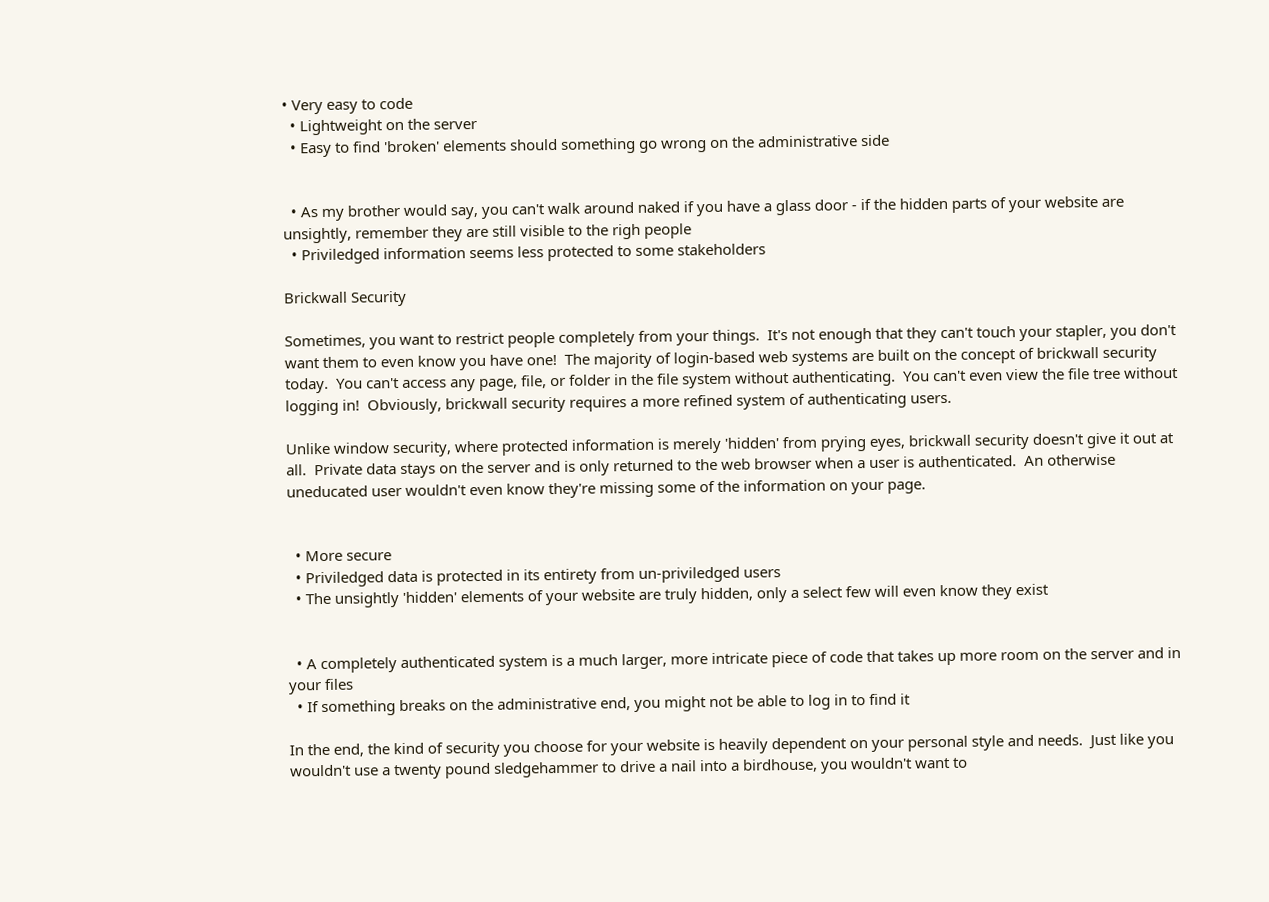• Very easy to code
  • Lightweight on the server
  • Easy to find 'broken' elements should something go wrong on the administrative side


  • As my brother would say, you can't walk around naked if you have a glass door - if the hidden parts of your website are unsightly, remember they are still visible to the righ people
  • Priviledged information seems less protected to some stakeholders

Brickwall Security

Sometimes, you want to restrict people completely from your things.  It's not enough that they can't touch your stapler, you don't want them to even know you have one!  The majority of login-based web systems are built on the concept of brickwall security today.  You can't access any page, file, or folder in the file system without authenticating.  You can't even view the file tree without logging in!  Obviously, brickwall security requires a more refined system of authenticating users.

Unlike window security, where protected information is merely 'hidden' from prying eyes, brickwall security doesn't give it out at all.  Private data stays on the server and is only returned to the web browser when a user is authenticated.  An otherwise uneducated user wouldn't even know they're missing some of the information on your page.


  • More secure
  • Priviledged data is protected in its entirety from un-priviledged users
  • The unsightly 'hidden' elements of your website are truly hidden, only a select few will even know they exist


  • A completely authenticated system is a much larger, more intricate piece of code that takes up more room on the server and in your files
  • If something breaks on the administrative end, you might not be able to log in to find it

In the end, the kind of security you choose for your website is heavily dependent on your personal style and needs.  Just like you wouldn't use a twenty pound sledgehammer to drive a nail into a birdhouse, you wouldn't want to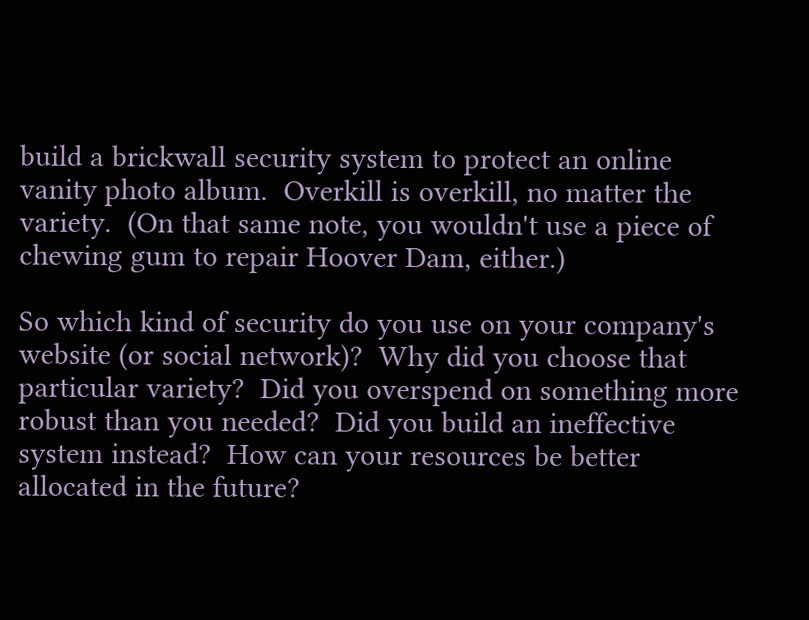build a brickwall security system to protect an online vanity photo album.  Overkill is overkill, no matter the variety.  (On that same note, you wouldn't use a piece of chewing gum to repair Hoover Dam, either.)

So which kind of security do you use on your company's website (or social network)?  Why did you choose that particular variety?  Did you overspend on something more robust than you needed?  Did you build an ineffective system instead?  How can your resources be better allocated in the future?